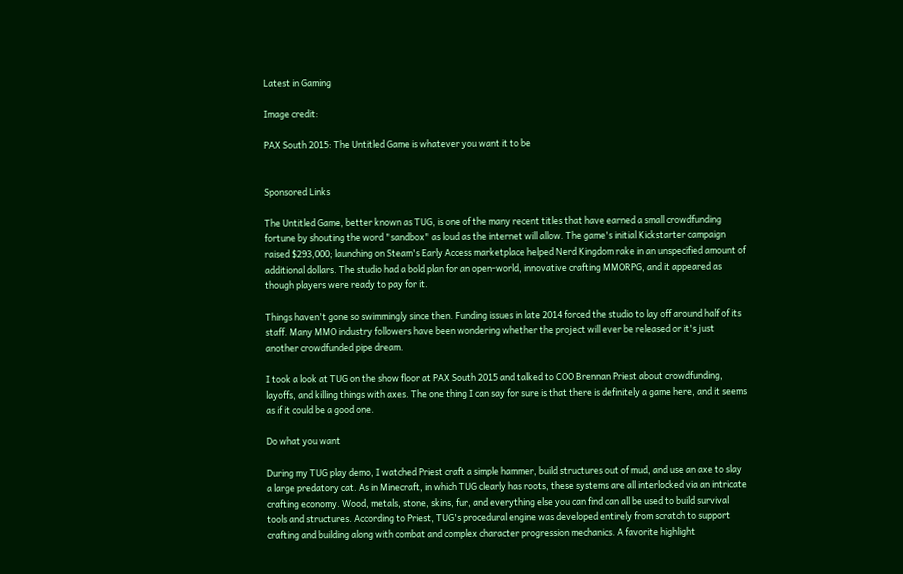Latest in Gaming

Image credit:

PAX South 2015: The Untitled Game is whatever you want it to be


Sponsored Links

The Untitled Game, better known as TUG, is one of the many recent titles that have earned a small crowdfunding fortune by shouting the word "sandbox" as loud as the internet will allow. The game's initial Kickstarter campaign raised $293,000; launching on Steam's Early Access marketplace helped Nerd Kingdom rake in an unspecified amount of additional dollars. The studio had a bold plan for an open-world, innovative crafting MMORPG, and it appeared as though players were ready to pay for it.

Things haven't gone so swimmingly since then. Funding issues in late 2014 forced the studio to lay off around half of its staff. Many MMO industry followers have been wondering whether the project will ever be released or it's just another crowdfunded pipe dream.

I took a look at TUG on the show floor at PAX South 2015 and talked to COO Brennan Priest about crowdfunding, layoffs, and killing things with axes. The one thing I can say for sure is that there is definitely a game here, and it seems as if it could be a good one.

Do what you want

During my TUG play demo, I watched Priest craft a simple hammer, build structures out of mud, and use an axe to slay a large predatory cat. As in Minecraft, in which TUG clearly has roots, these systems are all interlocked via an intricate crafting economy. Wood, metals, stone, skins, fur, and everything else you can find can all be used to build survival tools and structures. According to Priest, TUG's procedural engine was developed entirely from scratch to support crafting and building along with combat and complex character progression mechanics. A favorite highlight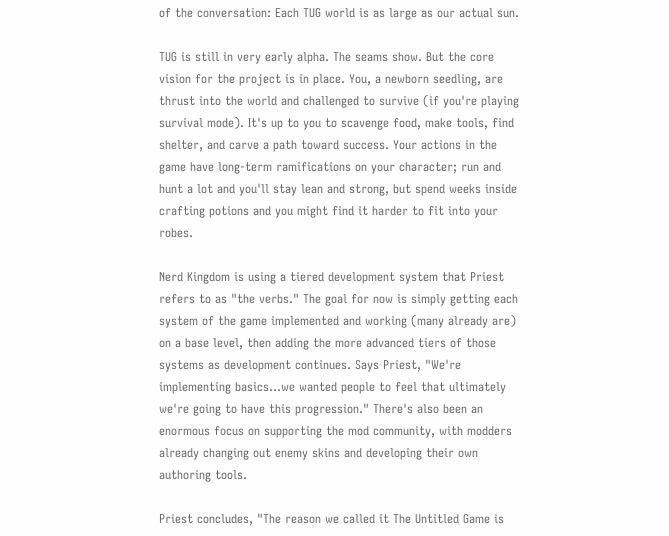of the conversation: Each TUG world is as large as our actual sun.

TUG is still in very early alpha. The seams show. But the core vision for the project is in place. You, a newborn seedling, are thrust into the world and challenged to survive (if you're playing survival mode). It's up to you to scavenge food, make tools, find shelter, and carve a path toward success. Your actions in the game have long-term ramifications on your character; run and hunt a lot and you'll stay lean and strong, but spend weeks inside crafting potions and you might find it harder to fit into your robes.

Nerd Kingdom is using a tiered development system that Priest refers to as "the verbs." The goal for now is simply getting each system of the game implemented and working (many already are) on a base level, then adding the more advanced tiers of those systems as development continues. Says Priest, "We're implementing basics...we wanted people to feel that ultimately we're going to have this progression." There's also been an enormous focus on supporting the mod community, with modders already changing out enemy skins and developing their own authoring tools.

Priest concludes, "The reason we called it The Untitled Game is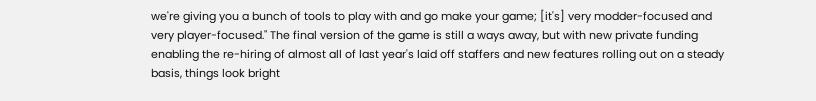we're giving you a bunch of tools to play with and go make your game; [it's] very modder-focused and very player-focused." The final version of the game is still a ways away, but with new private funding enabling the re-hiring of almost all of last year's laid off staffers and new features rolling out on a steady basis, things look bright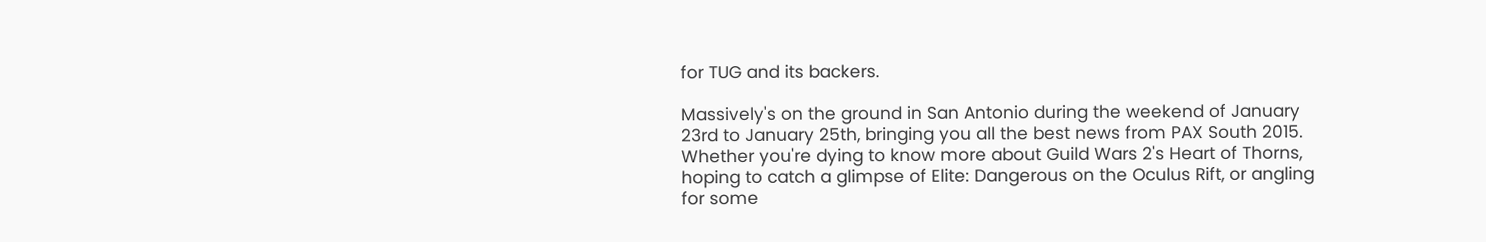for TUG and its backers.

Massively's on the ground in San Antonio during the weekend of January 23rd to January 25th, bringing you all the best news from PAX South 2015. Whether you're dying to know more about Guild Wars 2's Heart of Thorns, hoping to catch a glimpse of Elite: Dangerous on the Oculus Rift, or angling for some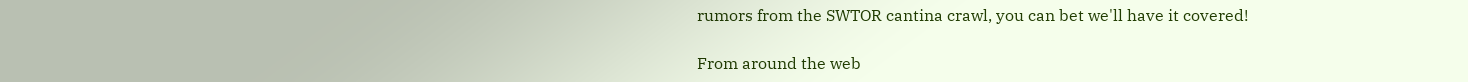rumors from the SWTOR cantina crawl, you can bet we'll have it covered!

From around the web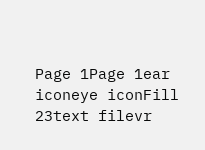Page 1Page 1ear iconeye iconFill 23text filevr